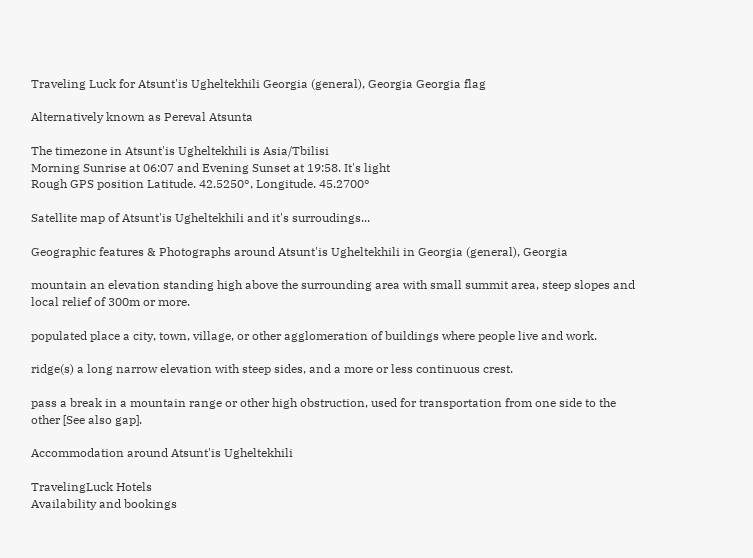Traveling Luck for Atsunt'is Ugheltekhili Georgia (general), Georgia Georgia flag

Alternatively known as Pereval Atsunta

The timezone in Atsunt'is Ugheltekhili is Asia/Tbilisi
Morning Sunrise at 06:07 and Evening Sunset at 19:58. It's light
Rough GPS position Latitude. 42.5250°, Longitude. 45.2700°

Satellite map of Atsunt'is Ugheltekhili and it's surroudings...

Geographic features & Photographs around Atsunt'is Ugheltekhili in Georgia (general), Georgia

mountain an elevation standing high above the surrounding area with small summit area, steep slopes and local relief of 300m or more.

populated place a city, town, village, or other agglomeration of buildings where people live and work.

ridge(s) a long narrow elevation with steep sides, and a more or less continuous crest.

pass a break in a mountain range or other high obstruction, used for transportation from one side to the other [See also gap].

Accommodation around Atsunt'is Ugheltekhili

TravelingLuck Hotels
Availability and bookings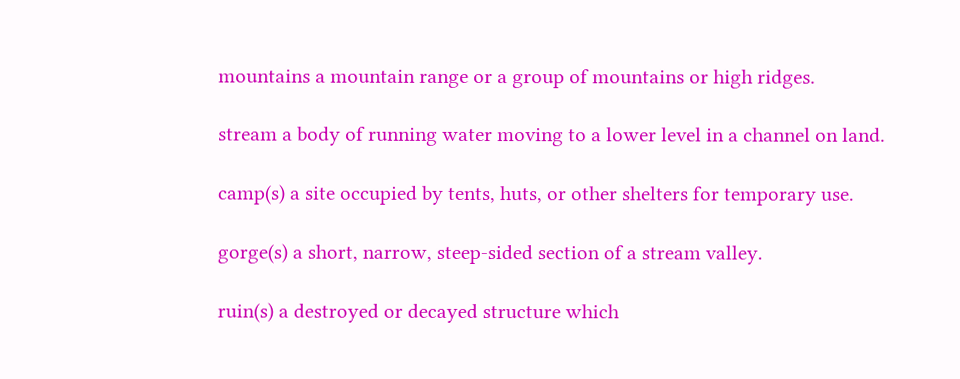mountains a mountain range or a group of mountains or high ridges.

stream a body of running water moving to a lower level in a channel on land.

camp(s) a site occupied by tents, huts, or other shelters for temporary use.

gorge(s) a short, narrow, steep-sided section of a stream valley.

ruin(s) a destroyed or decayed structure which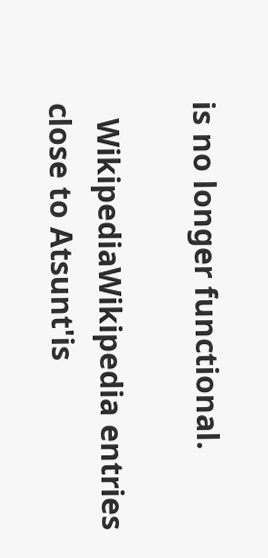is no longer functional.

  WikipediaWikipedia entries close to Atsunt'is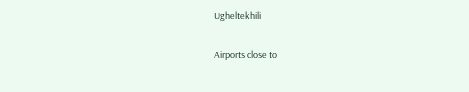Ugheltekhili

Airports close to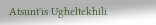Atsunt'is Ugheltekhili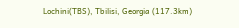Lochini(TBS), Tbilisi, Georgia (117.3km)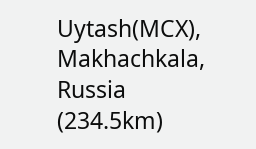Uytash(MCX), Makhachkala, Russia (234.5km)